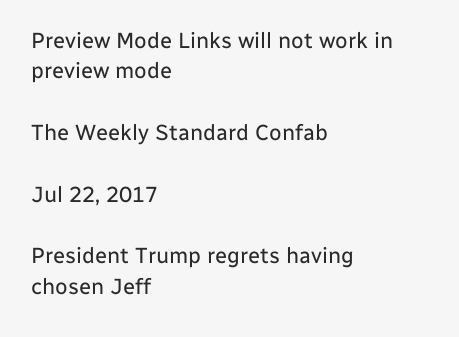Preview Mode Links will not work in preview mode

The Weekly Standard Confab

Jul 22, 2017

President Trump regrets having chosen Jeff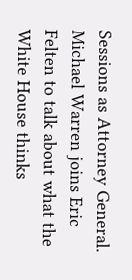Sessions as Attorney General. Michael Warren joins Eric Felten to talk about what the White House thinks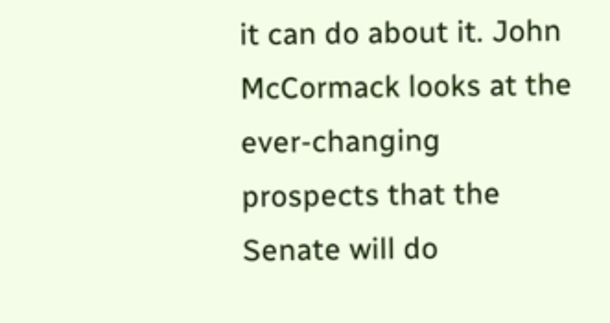it can do about it. John McCormack looks at the ever-changing prospects that the Senate will do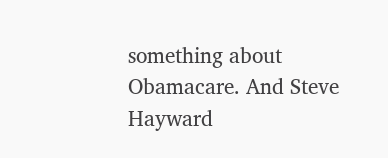something about Obamacare. And Steve Hayward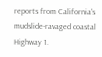reports from California's mudslide-ravaged coastal Highway 1.